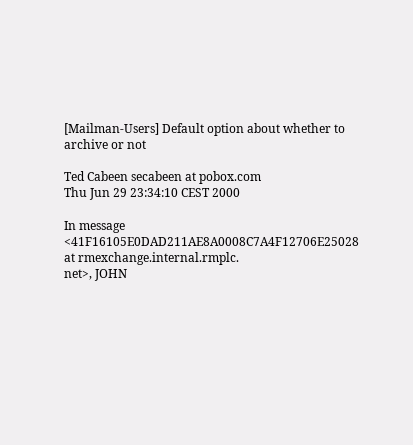[Mailman-Users] Default option about whether to archive or not

Ted Cabeen secabeen at pobox.com
Thu Jun 29 23:34:10 CEST 2000

In message <41F16105E0DAD211AE8A0008C7A4F12706E25028 at rmexchange.internal.rmplc.
net>, JOHN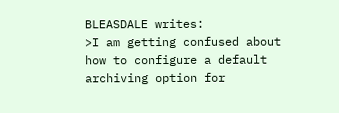BLEASDALE writes:
>I am getting confused about how to configure a default archiving option for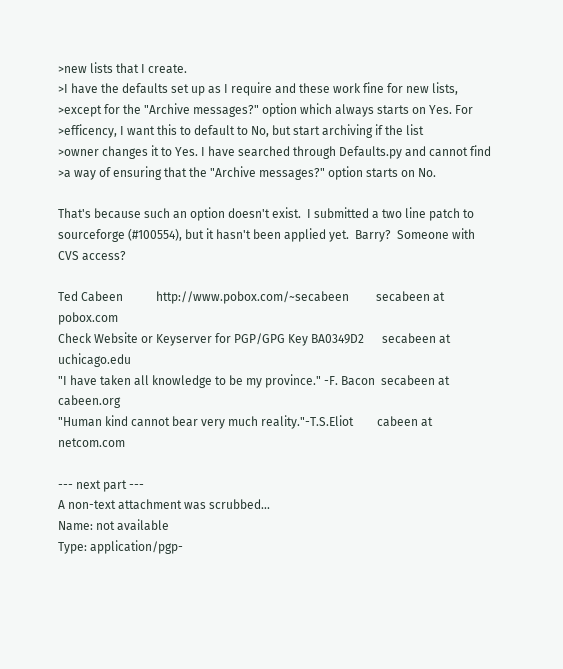>new lists that I create.
>I have the defaults set up as I require and these work fine for new lists,
>except for the "Archive messages?" option which always starts on Yes. For
>efficency, I want this to default to No, but start archiving if the list
>owner changes it to Yes. I have searched through Defaults.py and cannot find
>a way of ensuring that the "Archive messages?" option starts on No.

That's because such an option doesn't exist.  I submitted a two line patch to
sourceforge (#100554), but it hasn't been applied yet.  Barry?  Someone with
CVS access?

Ted Cabeen           http://www.pobox.com/~secabeen         secabeen at pobox.com
Check Website or Keyserver for PGP/GPG Key BA0349D2      secabeen at uchicago.edu
"I have taken all knowledge to be my province." -F. Bacon  secabeen at cabeen.org
"Human kind cannot bear very much reality."-T.S.Eliot        cabeen at netcom.com

--- next part ---
A non-text attachment was scrubbed...
Name: not available
Type: application/pgp-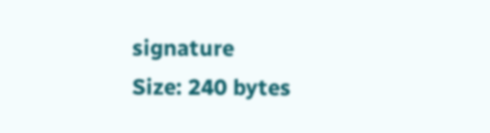signature
Size: 240 bytes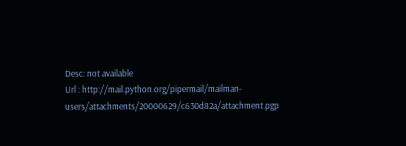Desc: not available
Url : http://mail.python.org/pipermail/mailman-users/attachments/20000629/c630d82a/attachment.pgp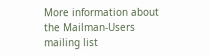More information about the Mailman-Users mailing list